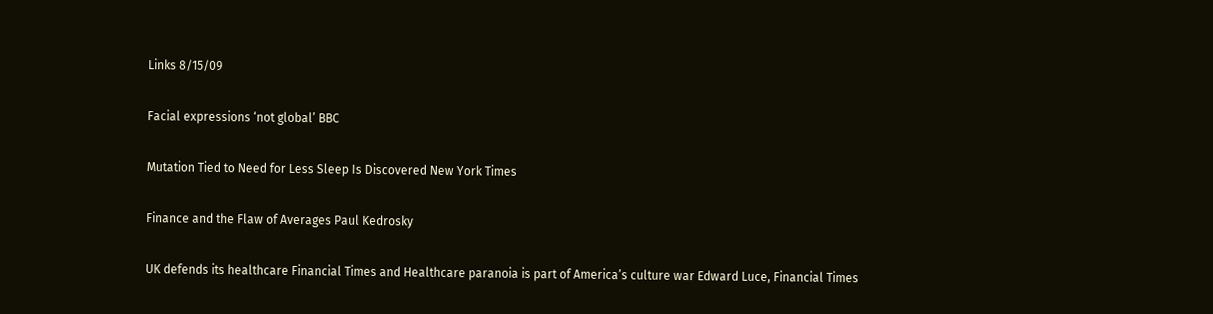Links 8/15/09

Facial expressions ‘not global’ BBC

Mutation Tied to Need for Less Sleep Is Discovered New York Times

Finance and the Flaw of Averages Paul Kedrosky

UK defends its healthcare Financial Times and Healthcare paranoia is part of America’s culture war Edward Luce, Financial Times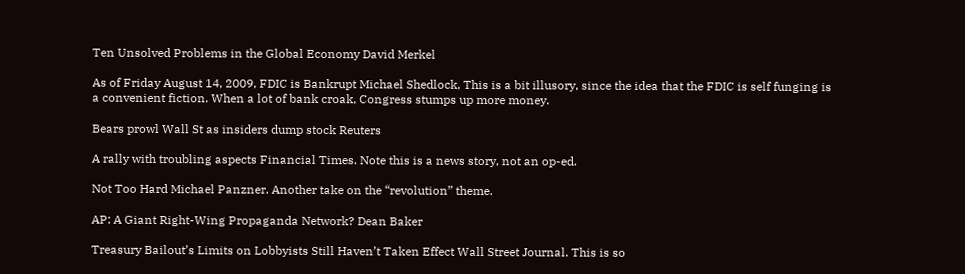Ten Unsolved Problems in the Global Economy David Merkel

As of Friday August 14, 2009, FDIC is Bankrupt Michael Shedlock, This is a bit illusory, since the idea that the FDIC is self funging is a convenient fiction. When a lot of bank croak, Congress stumps up more money.

Bears prowl Wall St as insiders dump stock Reuters

A rally with troubling aspects Financial Times. Note this is a news story, not an op-ed.

Not Too Hard Michael Panzner. Another take on the “revolution” theme.

AP: A Giant Right-Wing Propaganda Network? Dean Baker

Treasury Bailout’s Limits on Lobbyists Still Haven’t Taken Effect Wall Street Journal. This is so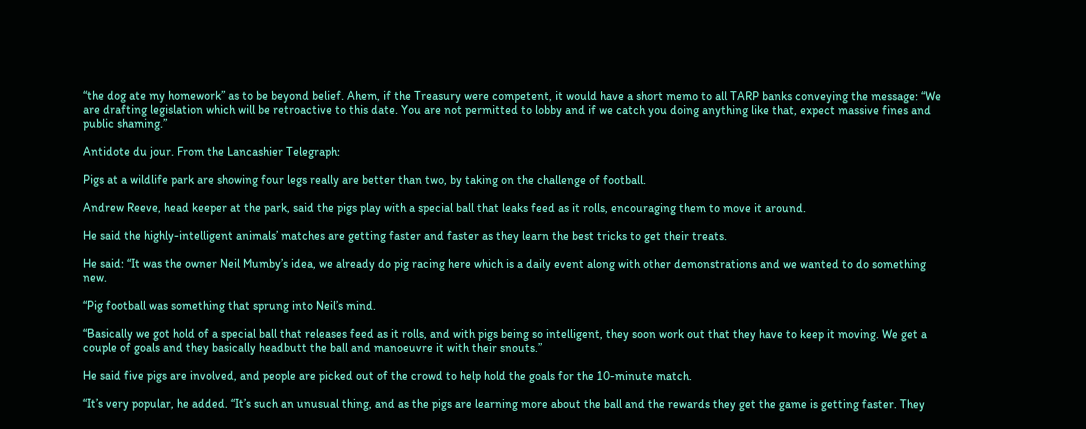“the dog ate my homework” as to be beyond belief. Ahem, if the Treasury were competent, it would have a short memo to all TARP banks conveying the message: “We are drafting legislation which will be retroactive to this date. You are not permitted to lobby and if we catch you doing anything like that, expect massive fines and public shaming.”

Antidote du jour. From the Lancashier Telegraph:

Pigs at a wildlife park are showing four legs really are better than two, by taking on the challenge of football.

Andrew Reeve, head keeper at the park, said the pigs play with a special ball that leaks feed as it rolls, encouraging them to move it around.

He said the highly-intelligent animals’ matches are getting faster and faster as they learn the best tricks to get their treats.

He said: “It was the owner Neil Mumby’s idea, we already do pig racing here which is a daily event along with other demonstrations and we wanted to do something new.

“Pig football was something that sprung into Neil’s mind.

“Basically we got hold of a special ball that releases feed as it rolls, and with pigs being so intelligent, they soon work out that they have to keep it moving. We get a couple of goals and they basically headbutt the ball and manoeuvre it with their snouts.”

He said five pigs are involved, and people are picked out of the crowd to help hold the goals for the 10-minute match.

“It’s very popular, he added. “It’s such an unusual thing, and as the pigs are learning more about the ball and the rewards they get the game is getting faster. They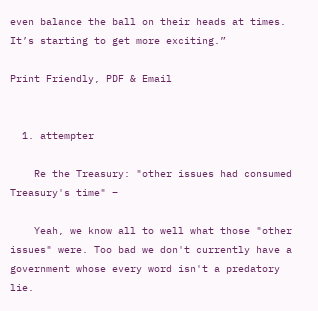even balance the ball on their heads at times. It’s starting to get more exciting.”

Print Friendly, PDF & Email


  1. attempter

    Re the Treasury: "other issues had consumed Treasury's time" –

    Yeah, we know all to well what those "other issues" were. Too bad we don't currently have a government whose every word isn't a predatory lie.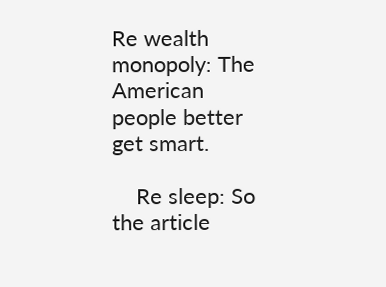Re wealth monopoly: The American people better get smart.

    Re sleep: So the article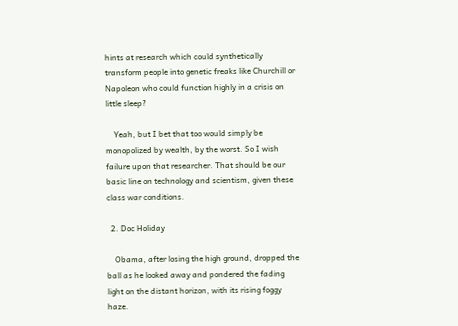hints at research which could synthetically transform people into genetic freaks like Churchill or Napoleon who could function highly in a crisis on little sleep?

    Yeah, but I bet that too would simply be monopolized by wealth, by the worst. So I wish failure upon that researcher. That should be our basic line on technology and scientism, given these class war conditions.

  2. Doc Holiday

    Obama, after losing the high ground, dropped the ball as he looked away and pondered the fading light on the distant horizon, with its rising foggy haze.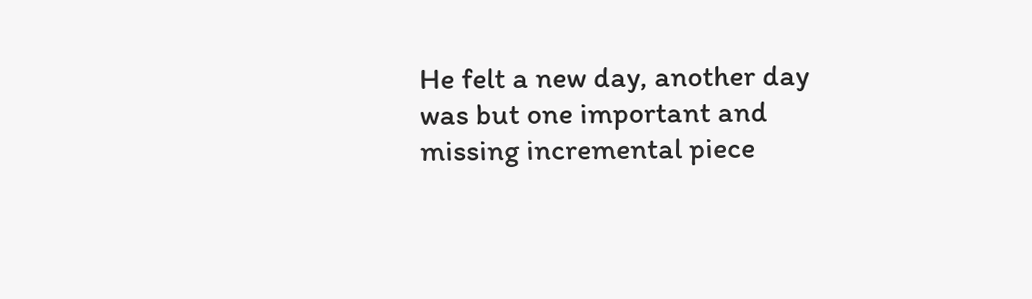He felt a new day, another day was but one important and missing incremental piece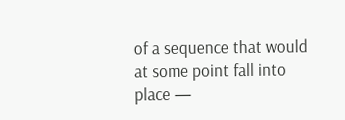of a sequence that would at some point fall into place —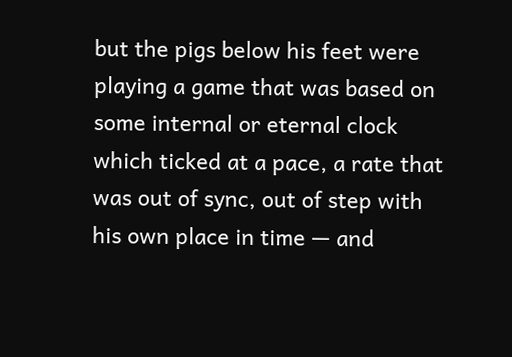but the pigs below his feet were playing a game that was based on some internal or eternal clock which ticked at a pace, a rate that was out of sync, out of step with his own place in time — and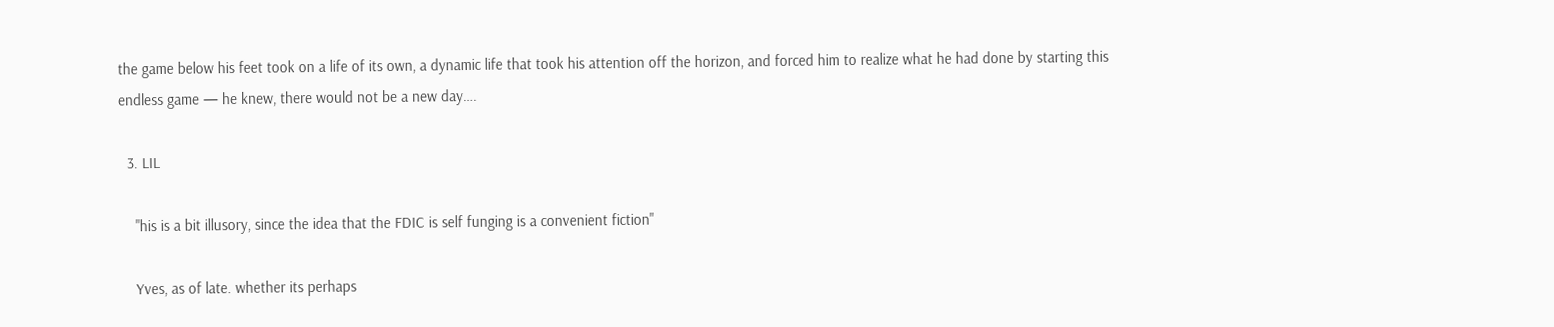the game below his feet took on a life of its own, a dynamic life that took his attention off the horizon, and forced him to realize what he had done by starting this endless game — he knew, there would not be a new day….

  3. LIL

    "his is a bit illusory, since the idea that the FDIC is self funging is a convenient fiction"

    Yves, as of late. whether its perhaps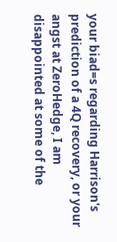your biad=s regarding Harrison's prediction of a 4Q recovery, or your angst at ZeroHedge, I am disappointed at some of the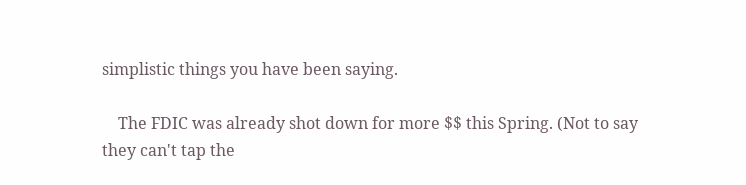simplistic things you have been saying.

    The FDIC was already shot down for more $$ this Spring. (Not to say they can't tap the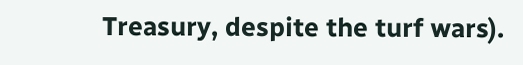Treasury, despite the turf wars).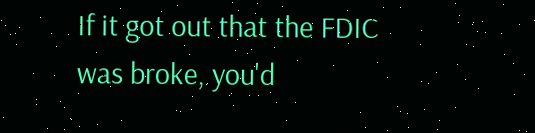If it got out that the FDIC was broke, you'd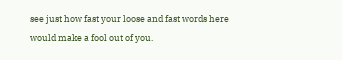see just how fast your loose and fast words here would make a fool out of you.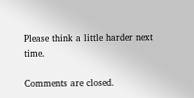Please think a little harder next time.

Comments are closed.